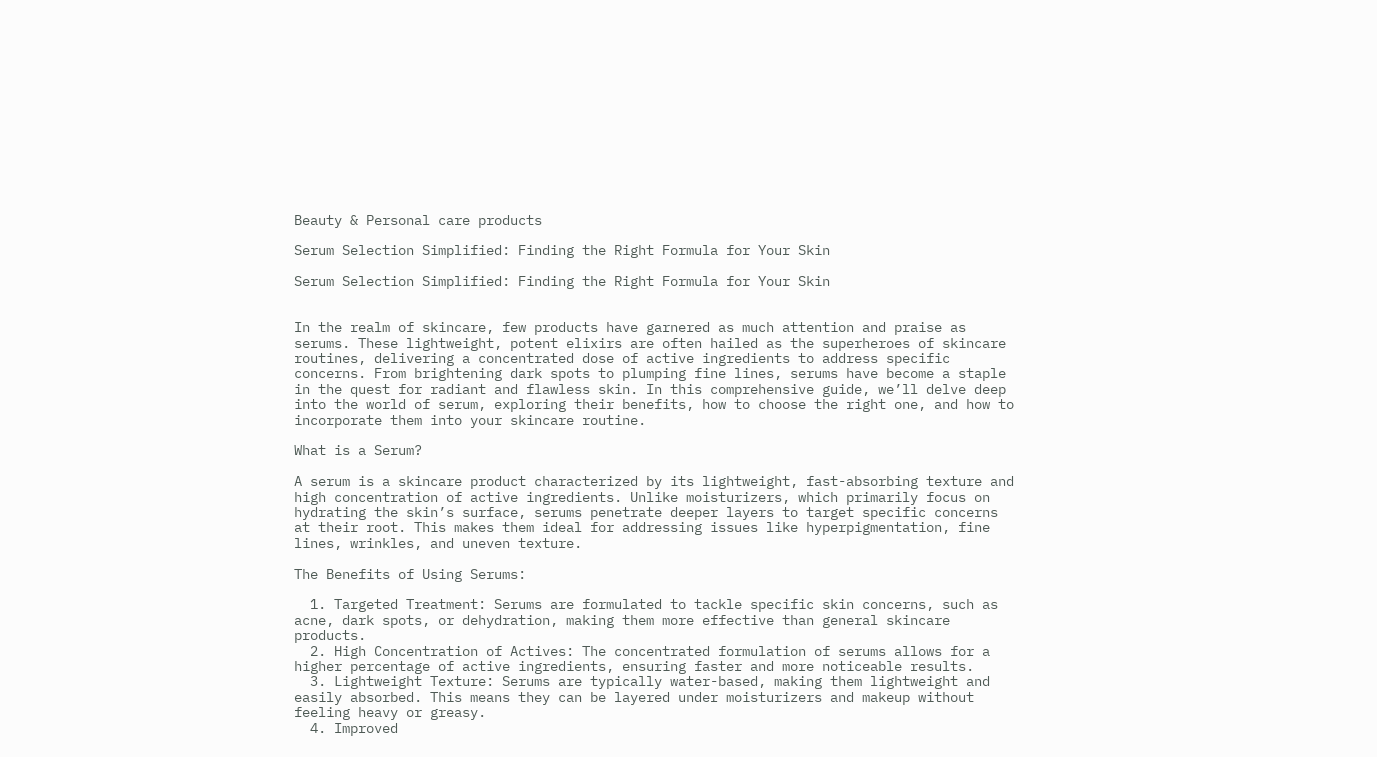Beauty & Personal care products

Serum Selection Simplified: Finding the Right Formula for Your Skin

Serum Selection Simplified: Finding the Right Formula for Your Skin


In the realm of skincare, few products have garnered as much attention and praise as serums. These lightweight, potent elixirs are often hailed as the superheroes of skincare routines, delivering a concentrated dose of active ingredients to address specific concerns. From brightening dark spots to plumping fine lines, serums have become a staple in the quest for radiant and flawless skin. In this comprehensive guide, we’ll delve deep into the world of serum, exploring their benefits, how to choose the right one, and how to incorporate them into your skincare routine.

What is a Serum?

A serum is a skincare product characterized by its lightweight, fast-absorbing texture and high concentration of active ingredients. Unlike moisturizers, which primarily focus on hydrating the skin’s surface, serums penetrate deeper layers to target specific concerns at their root. This makes them ideal for addressing issues like hyperpigmentation, fine lines, wrinkles, and uneven texture.

The Benefits of Using Serums:

  1. Targeted Treatment: Serums are formulated to tackle specific skin concerns, such as acne, dark spots, or dehydration, making them more effective than general skincare products.
  2. High Concentration of Actives: The concentrated formulation of serums allows for a higher percentage of active ingredients, ensuring faster and more noticeable results.
  3. Lightweight Texture: Serums are typically water-based, making them lightweight and easily absorbed. This means they can be layered under moisturizers and makeup without feeling heavy or greasy.
  4. Improved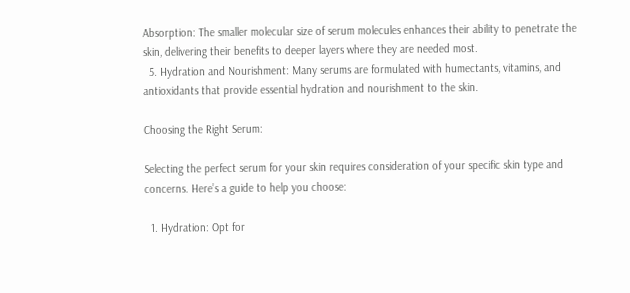Absorption: The smaller molecular size of serum molecules enhances their ability to penetrate the skin, delivering their benefits to deeper layers where they are needed most.
  5. Hydration and Nourishment: Many serums are formulated with humectants, vitamins, and antioxidants that provide essential hydration and nourishment to the skin.

Choosing the Right Serum:

Selecting the perfect serum for your skin requires consideration of your specific skin type and concerns. Here’s a guide to help you choose:

  1. Hydration: Opt for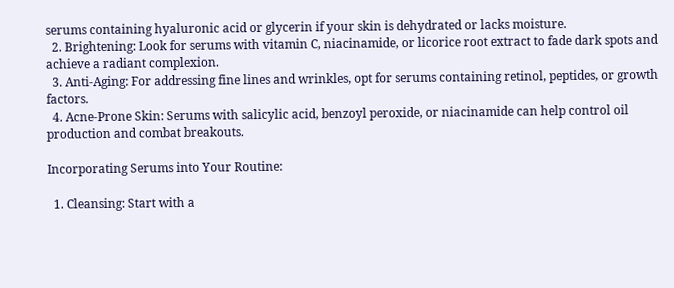serums containing hyaluronic acid or glycerin if your skin is dehydrated or lacks moisture.
  2. Brightening: Look for serums with vitamin C, niacinamide, or licorice root extract to fade dark spots and achieve a radiant complexion.
  3. Anti-Aging: For addressing fine lines and wrinkles, opt for serums containing retinol, peptides, or growth factors.
  4. Acne-Prone Skin: Serums with salicylic acid, benzoyl peroxide, or niacinamide can help control oil production and combat breakouts.

Incorporating Serums into Your Routine:

  1. Cleansing: Start with a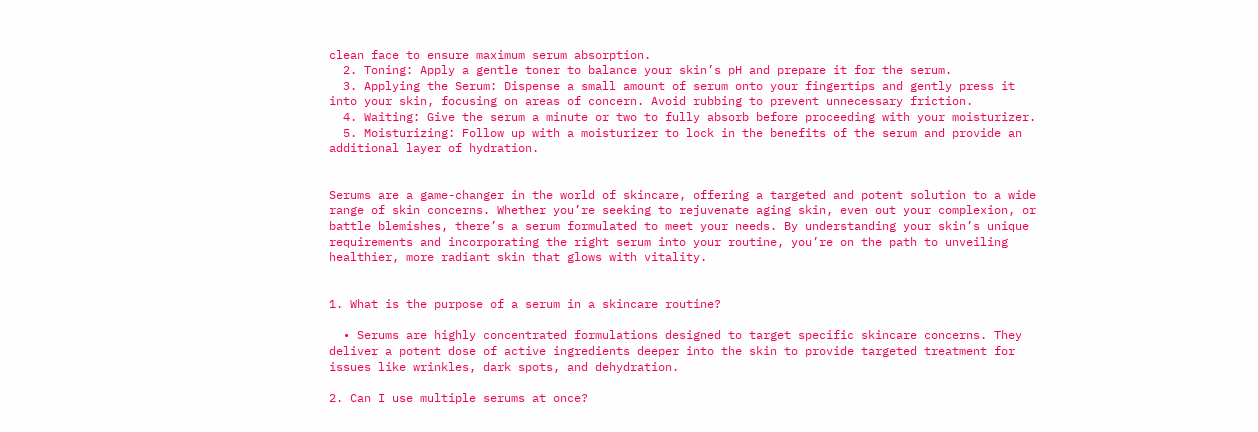clean face to ensure maximum serum absorption.
  2. Toning: Apply a gentle toner to balance your skin’s pH and prepare it for the serum.
  3. Applying the Serum: Dispense a small amount of serum onto your fingertips and gently press it into your skin, focusing on areas of concern. Avoid rubbing to prevent unnecessary friction.
  4. Waiting: Give the serum a minute or two to fully absorb before proceeding with your moisturizer.
  5. Moisturizing: Follow up with a moisturizer to lock in the benefits of the serum and provide an additional layer of hydration.


Serums are a game-changer in the world of skincare, offering a targeted and potent solution to a wide range of skin concerns. Whether you’re seeking to rejuvenate aging skin, even out your complexion, or battle blemishes, there’s a serum formulated to meet your needs. By understanding your skin’s unique requirements and incorporating the right serum into your routine, you’re on the path to unveiling healthier, more radiant skin that glows with vitality.


1. What is the purpose of a serum in a skincare routine?

  • Serums are highly concentrated formulations designed to target specific skincare concerns. They deliver a potent dose of active ingredients deeper into the skin to provide targeted treatment for issues like wrinkles, dark spots, and dehydration.

2. Can I use multiple serums at once?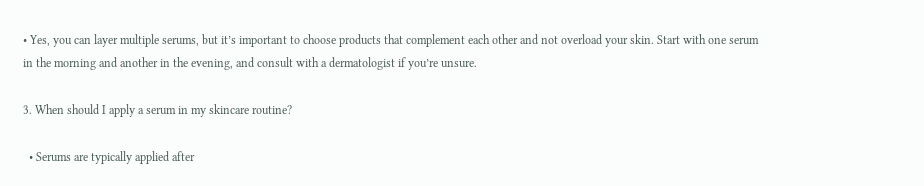• Yes, you can layer multiple serums, but it’s important to choose products that complement each other and not overload your skin. Start with one serum in the morning and another in the evening, and consult with a dermatologist if you’re unsure.

3. When should I apply a serum in my skincare routine?

  • Serums are typically applied after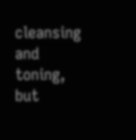cleansing and toning, but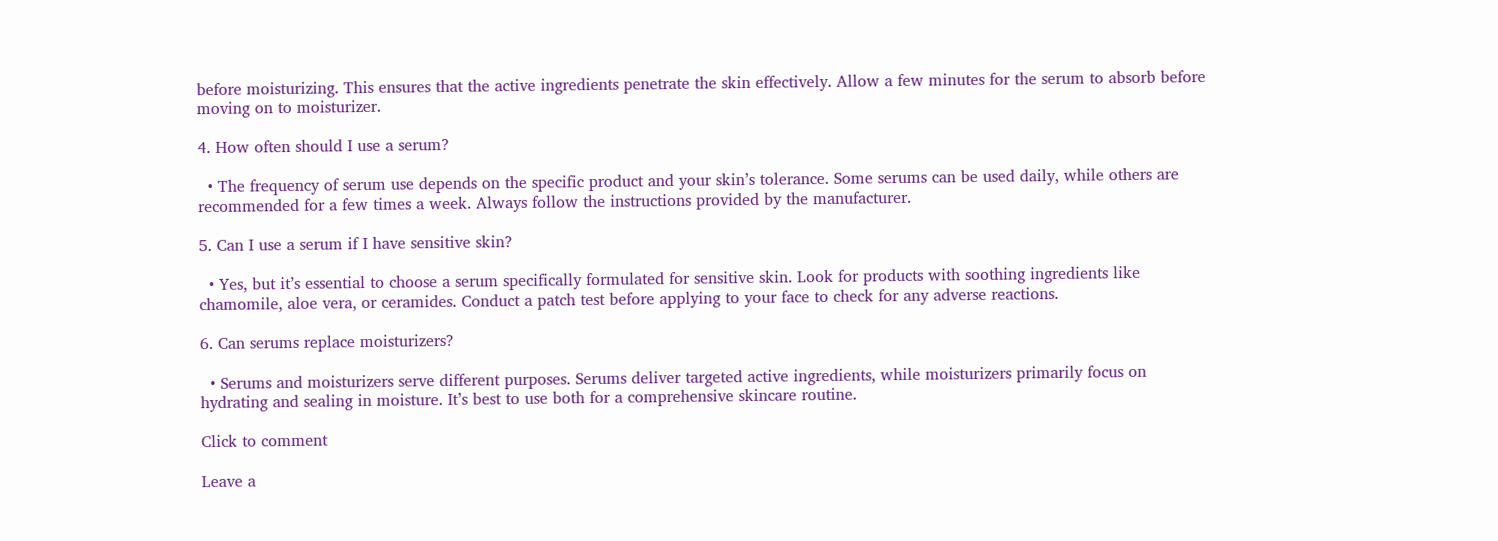before moisturizing. This ensures that the active ingredients penetrate the skin effectively. Allow a few minutes for the serum to absorb before moving on to moisturizer.

4. How often should I use a serum?

  • The frequency of serum use depends on the specific product and your skin’s tolerance. Some serums can be used daily, while others are recommended for a few times a week. Always follow the instructions provided by the manufacturer.

5. Can I use a serum if I have sensitive skin?

  • Yes, but it’s essential to choose a serum specifically formulated for sensitive skin. Look for products with soothing ingredients like chamomile, aloe vera, or ceramides. Conduct a patch test before applying to your face to check for any adverse reactions.

6. Can serums replace moisturizers?

  • Serums and moisturizers serve different purposes. Serums deliver targeted active ingredients, while moisturizers primarily focus on hydrating and sealing in moisture. It’s best to use both for a comprehensive skincare routine.

Click to comment

Leave a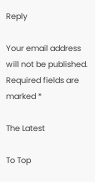Reply

Your email address will not be published. Required fields are marked *

The Latest

To Top